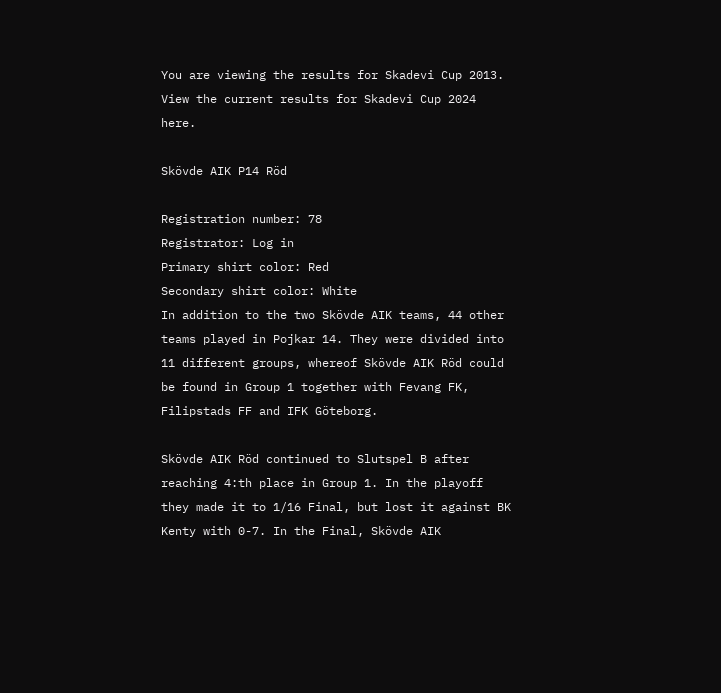You are viewing the results for Skadevi Cup 2013. View the current results for Skadevi Cup 2024 here.

Skövde AIK P14 Röd

Registration number: 78
Registrator: Log in
Primary shirt color: Red
Secondary shirt color: White
In addition to the two Skövde AIK teams, 44 other teams played in Pojkar 14. They were divided into 11 different groups, whereof Skövde AIK Röd could be found in Group 1 together with Fevang FK, Filipstads FF and IFK Göteborg.

Skövde AIK Röd continued to Slutspel B after reaching 4:th place in Group 1. In the playoff they made it to 1/16 Final, but lost it against BK Kenty with 0-7. In the Final, Skövde AIK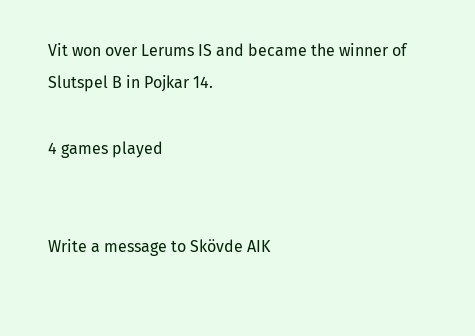Vit won over Lerums IS and became the winner of Slutspel B in Pojkar 14.

4 games played


Write a message to Skövde AIK